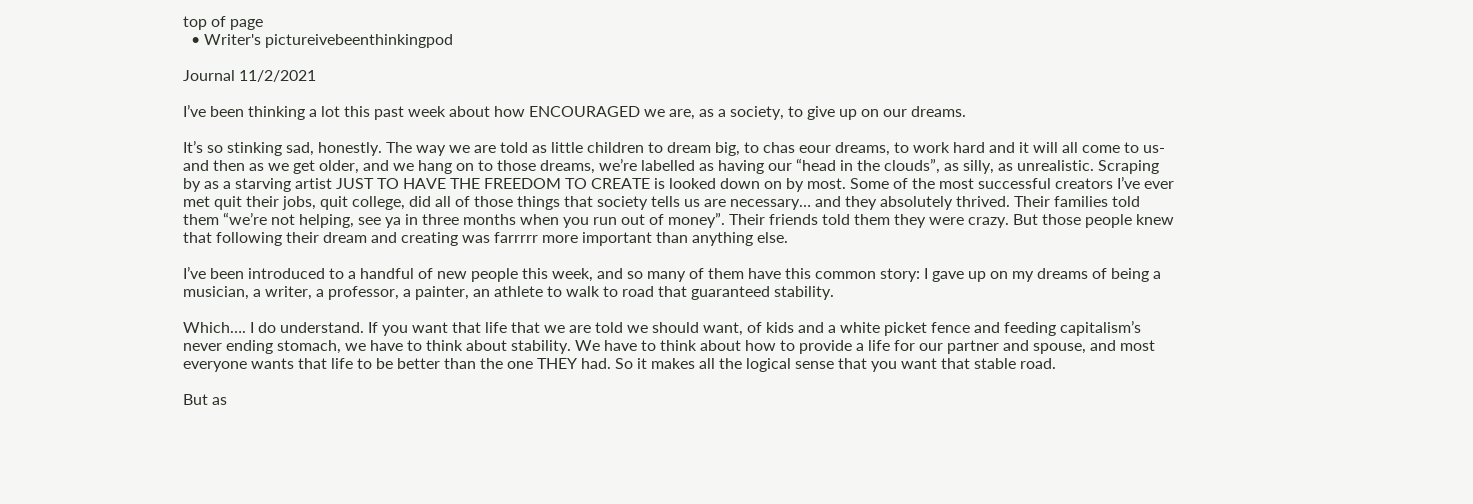top of page
  • Writer's pictureivebeenthinkingpod

Journal 11/2/2021

I’ve been thinking a lot this past week about how ENCOURAGED we are, as a society, to give up on our dreams.

It’s so stinking sad, honestly. The way we are told as little children to dream big, to chas eour dreams, to work hard and it will all come to us- and then as we get older, and we hang on to those dreams, we’re labelled as having our “head in the clouds”, as silly, as unrealistic. Scraping by as a starving artist JUST TO HAVE THE FREEDOM TO CREATE is looked down on by most. Some of the most successful creators I’ve ever met quit their jobs, quit college, did all of those things that society tells us are necessary… and they absolutely thrived. Their families told them “we’re not helping, see ya in three months when you run out of money”. Their friends told them they were crazy. But those people knew that following their dream and creating was farrrrr more important than anything else.

I’ve been introduced to a handful of new people this week, and so many of them have this common story: I gave up on my dreams of being a musician, a writer, a professor, a painter, an athlete to walk to road that guaranteed stability.

Which…. I do understand. If you want that life that we are told we should want, of kids and a white picket fence and feeding capitalism’s never ending stomach, we have to think about stability. We have to think about how to provide a life for our partner and spouse, and most everyone wants that life to be better than the one THEY had. So it makes all the logical sense that you want that stable road.

But as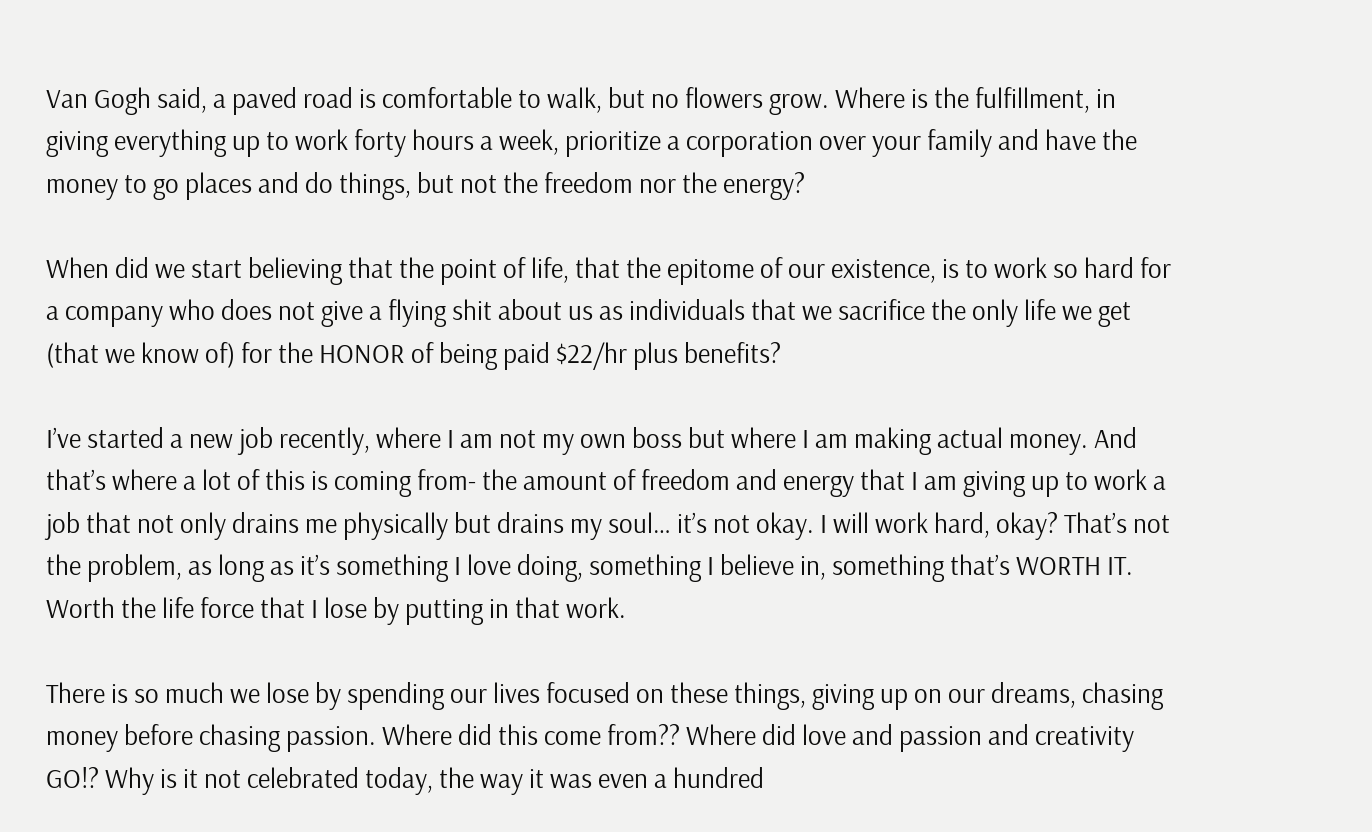Van Gogh said, a paved road is comfortable to walk, but no flowers grow. Where is the fulfillment, in giving everything up to work forty hours a week, prioritize a corporation over your family and have the money to go places and do things, but not the freedom nor the energy?

When did we start believing that the point of life, that the epitome of our existence, is to work so hard for a company who does not give a flying shit about us as individuals that we sacrifice the only life we get (that we know of) for the HONOR of being paid $22/hr plus benefits?

I’ve started a new job recently, where I am not my own boss but where I am making actual money. And that’s where a lot of this is coming from- the amount of freedom and energy that I am giving up to work a job that not only drains me physically but drains my soul… it’s not okay. I will work hard, okay? That’s not the problem, as long as it’s something I love doing, something I believe in, something that’s WORTH IT. Worth the life force that I lose by putting in that work.

There is so much we lose by spending our lives focused on these things, giving up on our dreams, chasing money before chasing passion. Where did this come from?? Where did love and passion and creativity GO!? Why is it not celebrated today, the way it was even a hundred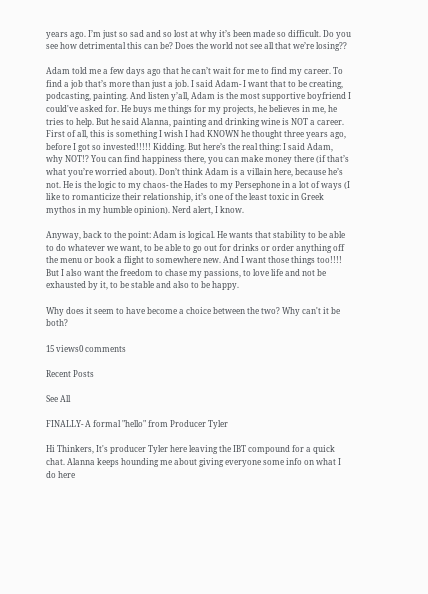years ago. I’m just so sad and so lost at why it’s been made so difficult. Do you see how detrimental this can be? Does the world not see all that we’re losing??

Adam told me a few days ago that he can’t wait for me to find my career. To find a job that’s more than just a job. I said Adam- I want that to be creating, podcasting, painting. And listen y’all, Adam is the most supportive boyfriend I could've asked for. He buys me things for my projects, he believes in me, he tries to help. But he said Alanna, painting and drinking wine is NOT a career. First of all, this is something I wish I had KNOWN he thought three years ago, before I got so invested!!!!! Kidding. But here’s the real thing: I said Adam, why NOT!? You can find happiness there, you can make money there (if that’s what you’re worried about). Don’t think Adam is a villain here, because he’s not. He is the logic to my chaos- the Hades to my Persephone in a lot of ways (I like to romanticize their relationship, it’s one of the least toxic in Greek mythos in my humble opinion). Nerd alert, I know.

Anyway, back to the point: Adam is logical. He wants that stability to be able to do whatever we want, to be able to go out for drinks or order anything off the menu or book a flight to somewhere new. And I want those things too!!!! But I also want the freedom to chase my passions, to love life and not be exhausted by it, to be stable and also to be happy.

Why does it seem to have become a choice between the two? Why can't it be both?

15 views0 comments

Recent Posts

See All

FINALLY- A formal "hello" from Producer Tyler

Hi Thinkers, It's producer Tyler here leaving the IBT compound for a quick chat. Alanna keeps hounding me about giving everyone some info on what I do here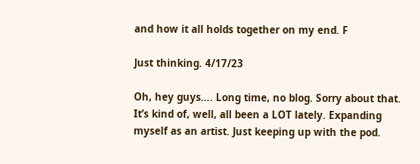and how it all holds together on my end. F

Just thinking. 4/17/23

Oh, hey guys…. Long time, no blog. Sorry about that. It’s kind of, well, all been a LOT lately. Expanding myself as an artist. Just keeping up with the pod.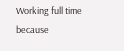Working full time because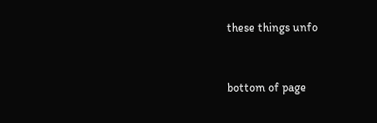these things unfo


bottom of page